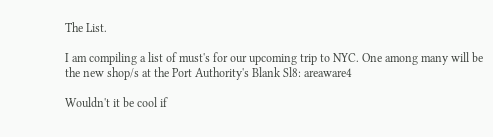The List.

I am compiling a list of must's for our upcoming trip to NYC. One among many will be the new shop/s at the Port Authority's Blank Sl8: areaware4

Wouldn't it be cool if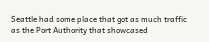Seattle had some place that got as much traffic as the Port Authority that showcased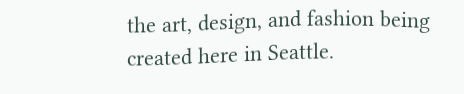the art, design, and fashion being created here in Seattle.